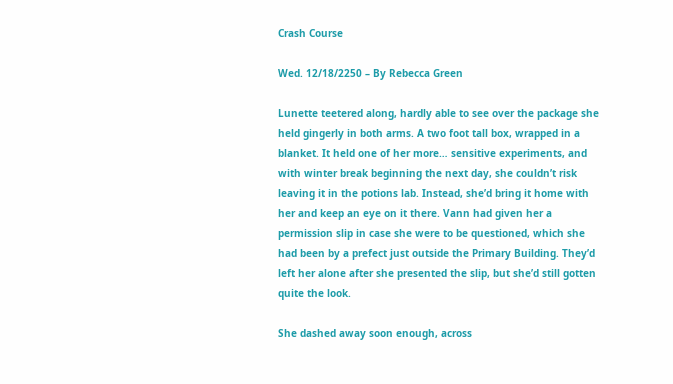Crash Course

Wed. 12/18/2250 – By Rebecca Green

Lunette teetered along, hardly able to see over the package she held gingerly in both arms. A two foot tall box, wrapped in a blanket. It held one of her more… sensitive experiments, and with winter break beginning the next day, she couldn’t risk leaving it in the potions lab. Instead, she’d bring it home with her and keep an eye on it there. Vann had given her a permission slip in case she were to be questioned, which she had been by a prefect just outside the Primary Building. They’d left her alone after she presented the slip, but she’d still gotten quite the look.

She dashed away soon enough, across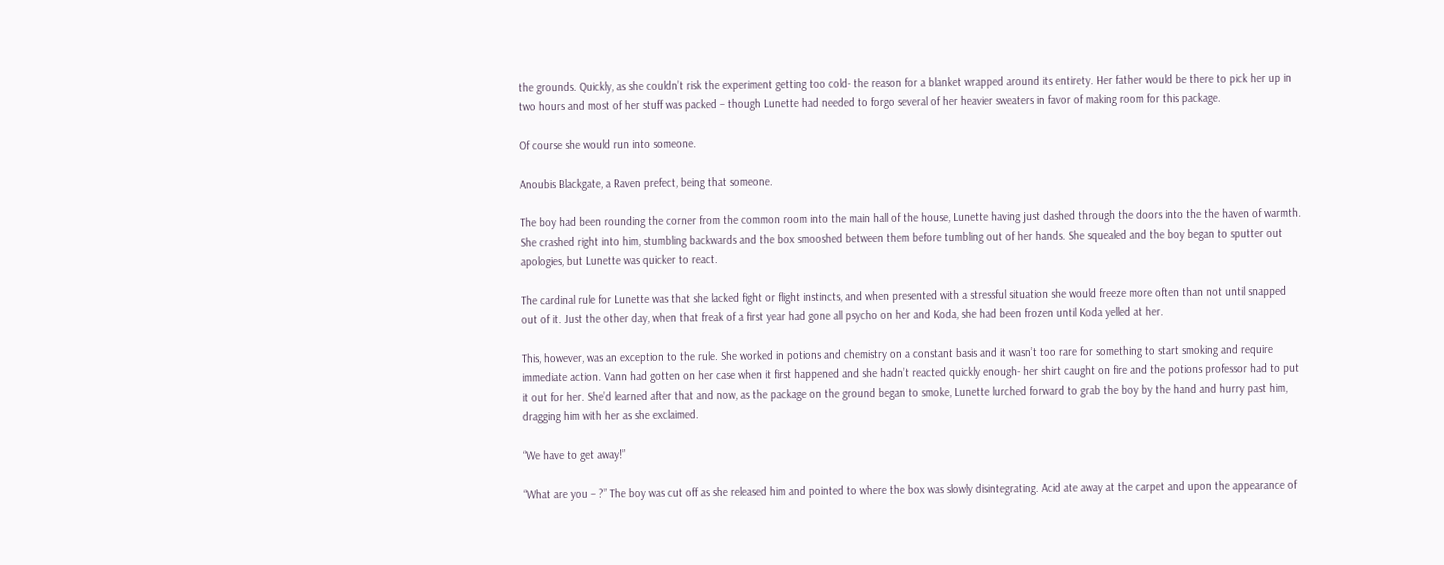the grounds. Quickly, as she couldn’t risk the experiment getting too cold- the reason for a blanket wrapped around its entirety. Her father would be there to pick her up in two hours and most of her stuff was packed – though Lunette had needed to forgo several of her heavier sweaters in favor of making room for this package.

Of course she would run into someone.

Anoubis Blackgate, a Raven prefect, being that someone.

The boy had been rounding the corner from the common room into the main hall of the house, Lunette having just dashed through the doors into the the haven of warmth. She crashed right into him, stumbling backwards and the box smooshed between them before tumbling out of her hands. She squealed and the boy began to sputter out apologies, but Lunette was quicker to react.

The cardinal rule for Lunette was that she lacked fight or flight instincts, and when presented with a stressful situation she would freeze more often than not until snapped out of it. Just the other day, when that freak of a first year had gone all psycho on her and Koda, she had been frozen until Koda yelled at her.

This, however, was an exception to the rule. She worked in potions and chemistry on a constant basis and it wasn’t too rare for something to start smoking and require immediate action. Vann had gotten on her case when it first happened and she hadn’t reacted quickly enough- her shirt caught on fire and the potions professor had to put it out for her. She’d learned after that and now, as the package on the ground began to smoke, Lunette lurched forward to grab the boy by the hand and hurry past him, dragging him with her as she exclaimed.

“We have to get away!”

“What are you – ?” The boy was cut off as she released him and pointed to where the box was slowly disintegrating. Acid ate away at the carpet and upon the appearance of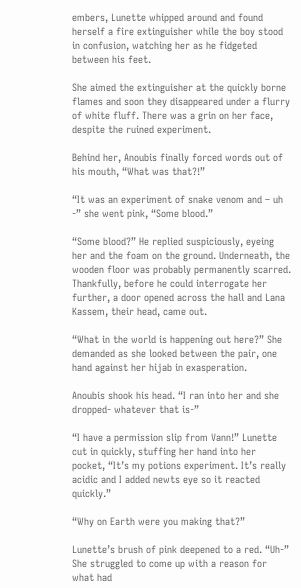embers, Lunette whipped around and found herself a fire extinguisher while the boy stood in confusion, watching her as he fidgeted between his feet.

She aimed the extinguisher at the quickly borne flames and soon they disappeared under a flurry of white fluff. There was a grin on her face, despite the ruined experiment.

Behind her, Anoubis finally forced words out of his mouth, “What was that?!”

“It was an experiment of snake venom and – uh -” she went pink, “Some blood.”

“Some blood?” He replied suspiciously, eyeing her and the foam on the ground. Underneath, the wooden floor was probably permanently scarred. Thankfully, before he could interrogate her further, a door opened across the hall and Lana Kassem, their head, came out.

“What in the world is happening out here?” She demanded as she looked between the pair, one hand against her hijab in exasperation.

Anoubis shook his head. “I ran into her and she dropped- whatever that is-”

“I have a permission slip from Vann!” Lunette cut in quickly, stuffing her hand into her pocket, “It’s my potions experiment. It’s really acidic and I added newts eye so it reacted quickly.”

“Why on Earth were you making that?”

Lunette’s brush of pink deepened to a red. “Uh-” She struggled to come up with a reason for what had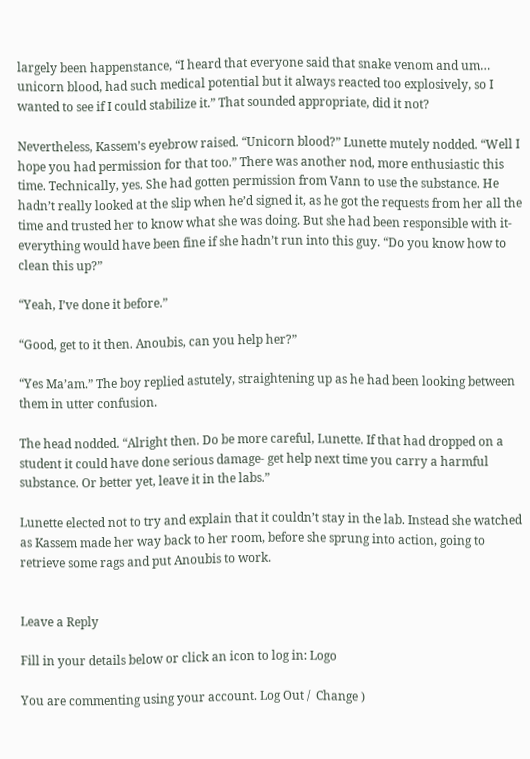largely been happenstance, “I heard that everyone said that snake venom and um… unicorn blood, had such medical potential but it always reacted too explosively, so I wanted to see if I could stabilize it.” That sounded appropriate, did it not?

Nevertheless, Kassem’s eyebrow raised. “Unicorn blood?” Lunette mutely nodded. “Well I hope you had permission for that too.” There was another nod, more enthusiastic this time. Technically, yes. She had gotten permission from Vann to use the substance. He hadn’t really looked at the slip when he’d signed it, as he got the requests from her all the time and trusted her to know what she was doing. But she had been responsible with it- everything would have been fine if she hadn’t run into this guy. “Do you know how to clean this up?”

“Yeah, I’ve done it before.”

“Good, get to it then. Anoubis, can you help her?”

“Yes Ma’am.” The boy replied astutely, straightening up as he had been looking between them in utter confusion.

The head nodded. “Alright then. Do be more careful, Lunette. If that had dropped on a student it could have done serious damage- get help next time you carry a harmful substance. Or better yet, leave it in the labs.”

Lunette elected not to try and explain that it couldn’t stay in the lab. Instead she watched as Kassem made her way back to her room, before she sprung into action, going to retrieve some rags and put Anoubis to work.


Leave a Reply

Fill in your details below or click an icon to log in: Logo

You are commenting using your account. Log Out /  Change )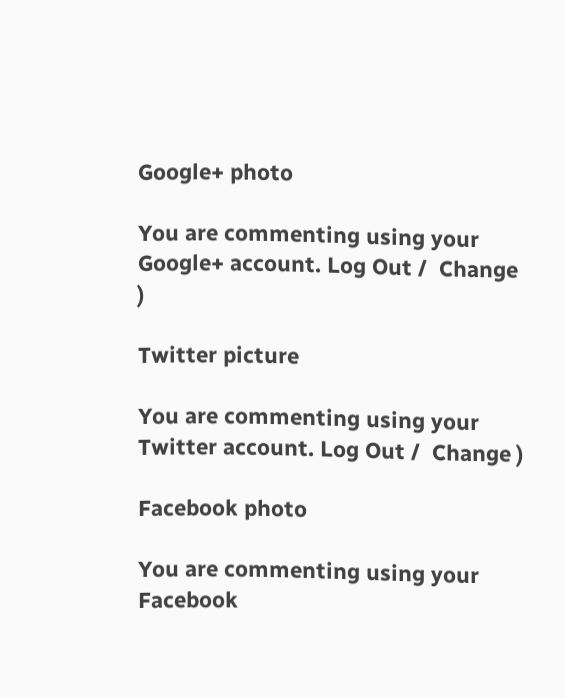Google+ photo

You are commenting using your Google+ account. Log Out /  Change )

Twitter picture

You are commenting using your Twitter account. Log Out /  Change )

Facebook photo

You are commenting using your Facebook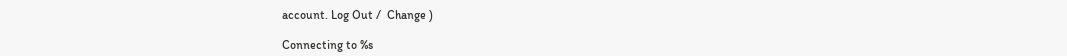account. Log Out /  Change )

Connecting to %s